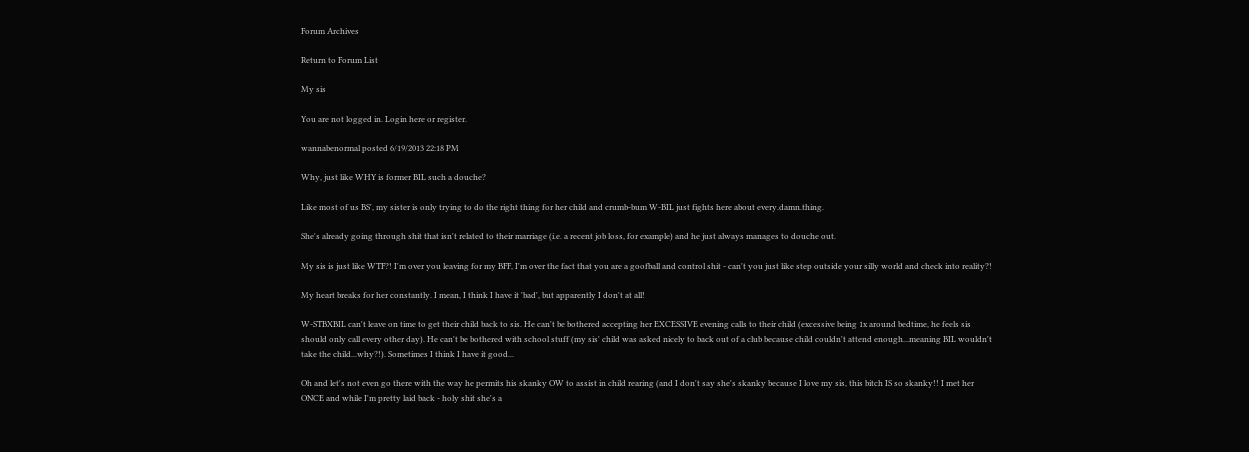Forum Archives

Return to Forum List

My sis

You are not logged in. Login here or register.

wannabenormal posted 6/19/2013 22:18 PM

Why, just like WHY is former BIL such a douche?

Like most of us BS', my sister is only trying to do the right thing for her child and crumb-bum W-BIL just fights here about every.damn.thing.

She's already going through shit that isn't related to their marriage (i.e. a recent job loss, for example) and he just always manages to douche out.

My sis is just like WTF?! I'm over you leaving for my BFF, I'm over the fact that you are a goofball and control shit - can't you just like step outside your silly world and check into reality?!

My heart breaks for her constantly. I mean, I think I have it 'bad', but apparently I don't at all!

W-STBXBIL can't leave on time to get their child back to sis. He can't be bothered accepting her EXCESSIVE evening calls to their child (excessive being 1x around bedtime, he feels sis should only call every other day). He can't be bothered with school stuff (my sis' child was asked nicely to back out of a club because child couldn't attend enough...meaning BIL wouldn't take the child...why?!). Sometimes I think I have it good...

Oh and let's not even go there with the way he permits his skanky OW to assist in child rearing (and I don't say she's skanky because I love my sis, this bitch IS so skanky!! I met her ONCE and while I'm pretty laid back - holy shit she's a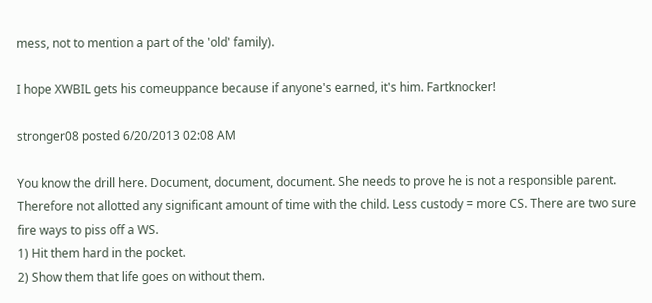mess, not to mention a part of the 'old' family).

I hope XWBIL gets his comeuppance because if anyone's earned, it's him. Fartknocker!

stronger08 posted 6/20/2013 02:08 AM

You know the drill here. Document, document, document. She needs to prove he is not a responsible parent. Therefore not allotted any significant amount of time with the child. Less custody = more CS. There are two sure fire ways to piss off a WS.
1) Hit them hard in the pocket.
2) Show them that life goes on without them.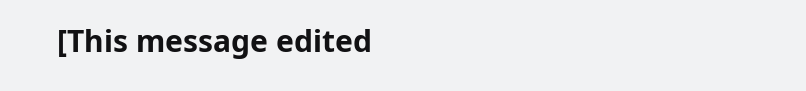[This message edited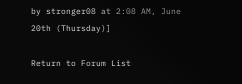by stronger08 at 2:08 AM, June 20th (Thursday)]

Return to Forum List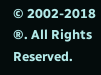© 2002-2018 ®. All Rights Reserved.